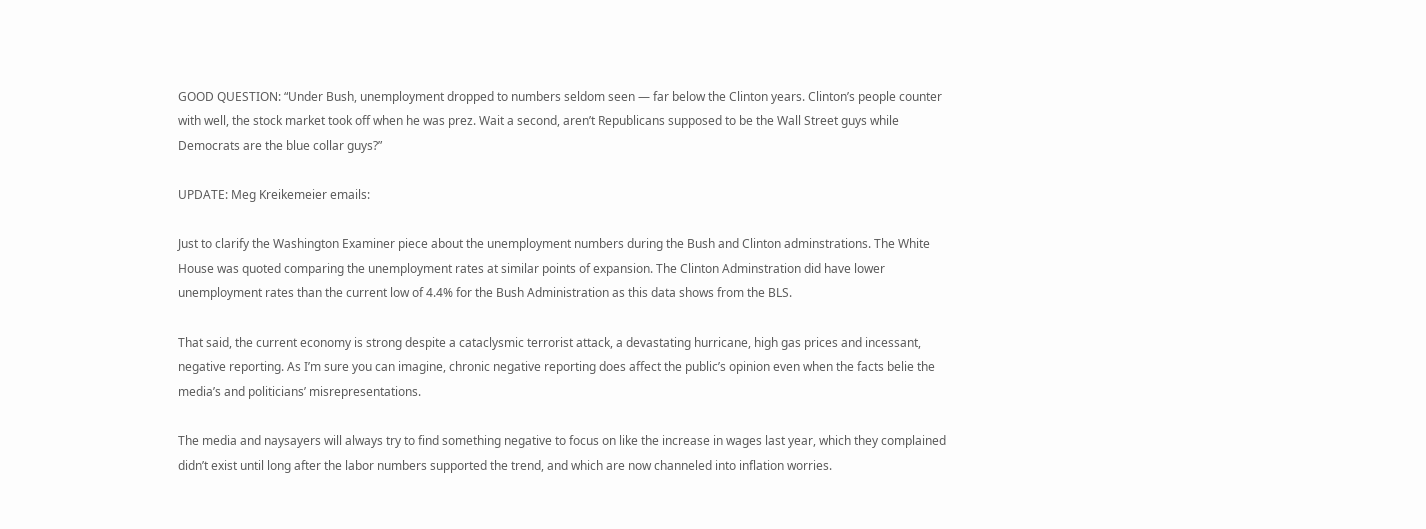GOOD QUESTION: “Under Bush, unemployment dropped to numbers seldom seen — far below the Clinton years. Clinton’s people counter with well, the stock market took off when he was prez. Wait a second, aren’t Republicans supposed to be the Wall Street guys while Democrats are the blue collar guys?”

UPDATE: Meg Kreikemeier emails:

Just to clarify the Washington Examiner piece about the unemployment numbers during the Bush and Clinton adminstrations. The White House was quoted comparing the unemployment rates at similar points of expansion. The Clinton Adminstration did have lower unemployment rates than the current low of 4.4% for the Bush Administration as this data shows from the BLS.

That said, the current economy is strong despite a cataclysmic terrorist attack, a devastating hurricane, high gas prices and incessant, negative reporting. As I’m sure you can imagine, chronic negative reporting does affect the public’s opinion even when the facts belie the media’s and politicians’ misrepresentations.

The media and naysayers will always try to find something negative to focus on like the increase in wages last year, which they complained didn’t exist until long after the labor numbers supported the trend, and which are now channeled into inflation worries.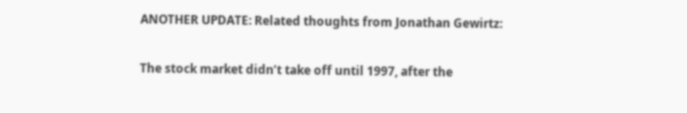ANOTHER UPDATE: Related thoughts from Jonathan Gewirtz:

The stock market didn’t take off until 1997, after the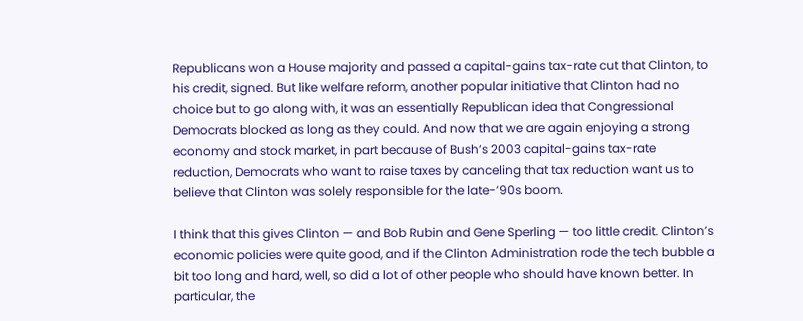Republicans won a House majority and passed a capital-gains tax-rate cut that Clinton, to his credit, signed. But like welfare reform, another popular initiative that Clinton had no choice but to go along with, it was an essentially Republican idea that Congressional Democrats blocked as long as they could. And now that we are again enjoying a strong economy and stock market, in part because of Bush’s 2003 capital-gains tax-rate reduction, Democrats who want to raise taxes by canceling that tax reduction want us to believe that Clinton was solely responsible for the late-’90s boom.

I think that this gives Clinton — and Bob Rubin and Gene Sperling — too little credit. Clinton’s economic policies were quite good, and if the Clinton Administration rode the tech bubble a bit too long and hard, well, so did a lot of other people who should have known better. In particular, the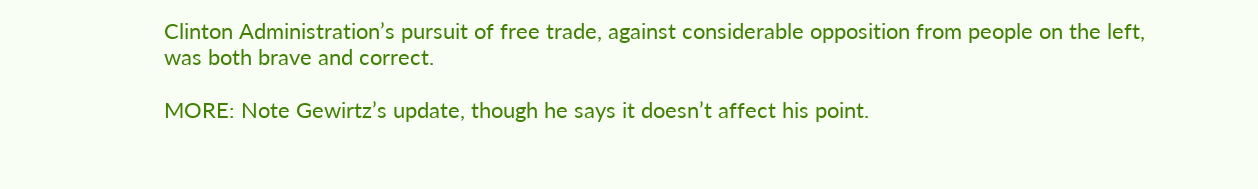Clinton Administration’s pursuit of free trade, against considerable opposition from people on the left, was both brave and correct.

MORE: Note Gewirtz’s update, though he says it doesn’t affect his point.